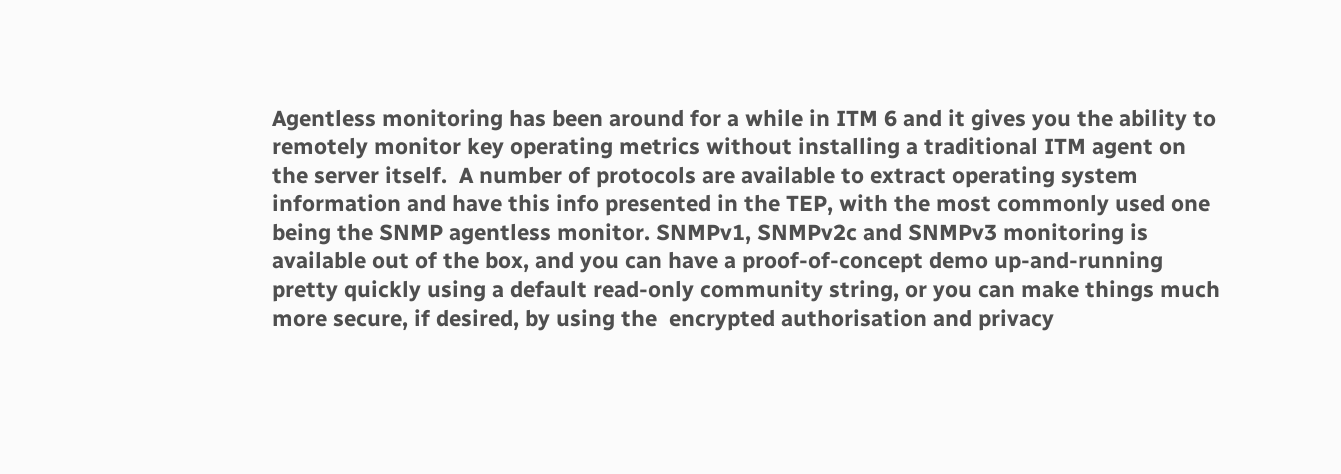Agentless monitoring has been around for a while in ITM 6 and it gives you the ability to remotely monitor key operating metrics without installing a traditional ITM agent on the server itself.  A number of protocols are available to extract operating system information and have this info presented in the TEP, with the most commonly used one being the SNMP agentless monitor. SNMPv1, SNMPv2c and SNMPv3 monitoring is available out of the box, and you can have a proof-of-concept demo up-and-running pretty quickly using a default read-only community string, or you can make things much more secure, if desired, by using the  encrypted authorisation and privacy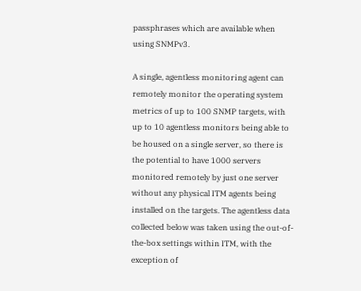passphrases which are available when using SNMPv3.

A single, agentless monitoring agent can remotely monitor the operating system metrics of up to 100 SNMP targets, with up to 10 agentless monitors being able to be housed on a single server, so there is the potential to have 1000 servers monitored remotely by just one server without any physical ITM agents being installed on the targets. The agentless data collected below was taken using the out-of-the-box settings within ITM, with the exception of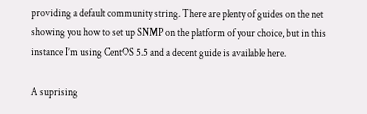providing a default community string. There are plenty of guides on the net showing you how to set up SNMP on the platform of your choice, but in this instance I’m using CentOS 5.5 and a decent guide is available here.

A suprising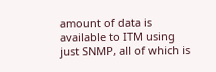amount of data is available to ITM using just SNMP, all of which is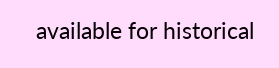available for historical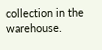collection in the warehouse.